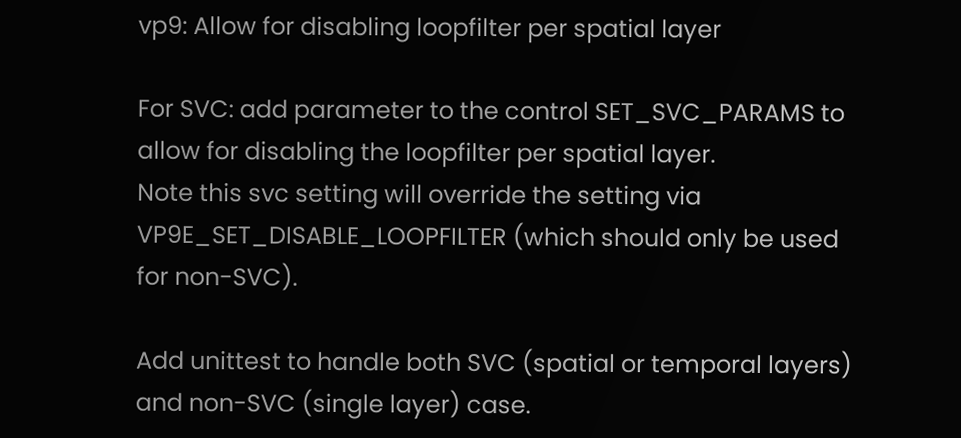vp9: Allow for disabling loopfilter per spatial layer

For SVC: add parameter to the control SET_SVC_PARAMS to
allow for disabling the loopfilter per spatial layer.
Note this svc setting will override the setting via
VP9E_SET_DISABLE_LOOPFILTER (which should only be used
for non-SVC).

Add unittest to handle both SVC (spatial or temporal layers)
and non-SVC (single layer) case.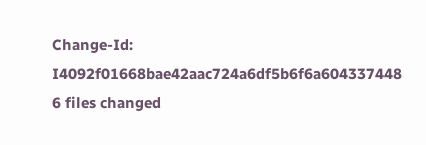Change-Id: I4092f01668bae42aac724a6df5b6f6a604337448
6 files changed